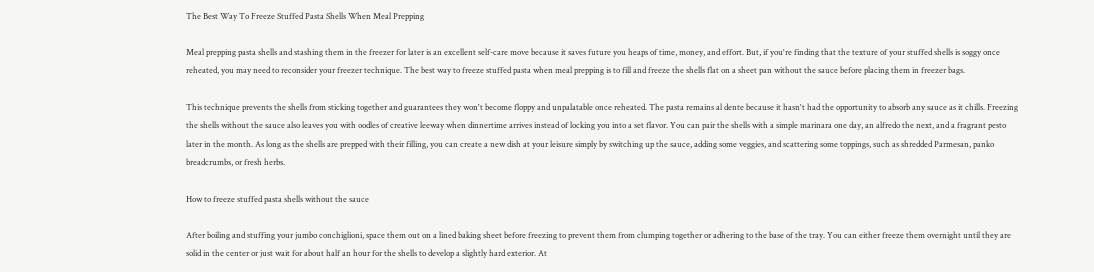The Best Way To Freeze Stuffed Pasta Shells When Meal Prepping

Meal prepping pasta shells and stashing them in the freezer for later is an excellent self-care move because it saves future you heaps of time, money, and effort. But, if you're finding that the texture of your stuffed shells is soggy once reheated, you may need to reconsider your freezer technique. The best way to freeze stuffed pasta when meal prepping is to fill and freeze the shells flat on a sheet pan without the sauce before placing them in freezer bags.

This technique prevents the shells from sticking together and guarantees they won't become floppy and unpalatable once reheated. The pasta remains al dente because it hasn't had the opportunity to absorb any sauce as it chills. Freezing the shells without the sauce also leaves you with oodles of creative leeway when dinnertime arrives instead of locking you into a set flavor. You can pair the shells with a simple marinara one day, an alfredo the next, and a fragrant pesto later in the month. As long as the shells are prepped with their filling, you can create a new dish at your leisure simply by switching up the sauce, adding some veggies, and scattering some toppings, such as shredded Parmesan, panko breadcrumbs, or fresh herbs.

How to freeze stuffed pasta shells without the sauce

After boiling and stuffing your jumbo conchiglioni, space them out on a lined baking sheet before freezing to prevent them from clumping together or adhering to the base of the tray. You can either freeze them overnight until they are solid in the center or just wait for about half an hour for the shells to develop a slightly hard exterior. At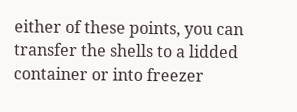either of these points, you can transfer the shells to a lidded container or into freezer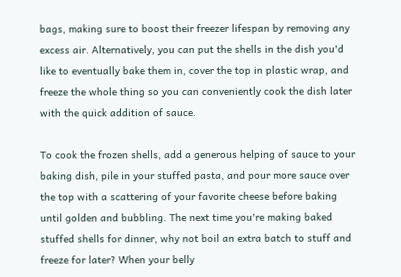bags, making sure to boost their freezer lifespan by removing any excess air. Alternatively, you can put the shells in the dish you'd like to eventually bake them in, cover the top in plastic wrap, and freeze the whole thing so you can conveniently cook the dish later with the quick addition of sauce.

To cook the frozen shells, add a generous helping of sauce to your baking dish, pile in your stuffed pasta, and pour more sauce over the top with a scattering of your favorite cheese before baking until golden and bubbling. The next time you're making baked stuffed shells for dinner, why not boil an extra batch to stuff and freeze for later? When your belly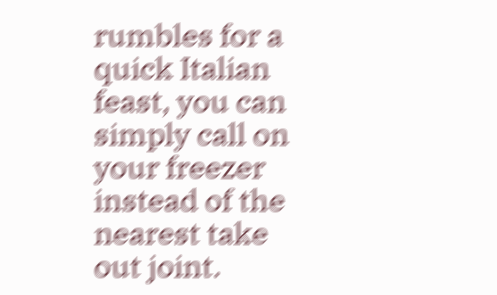rumbles for a quick Italian feast, you can simply call on your freezer instead of the nearest take out joint.